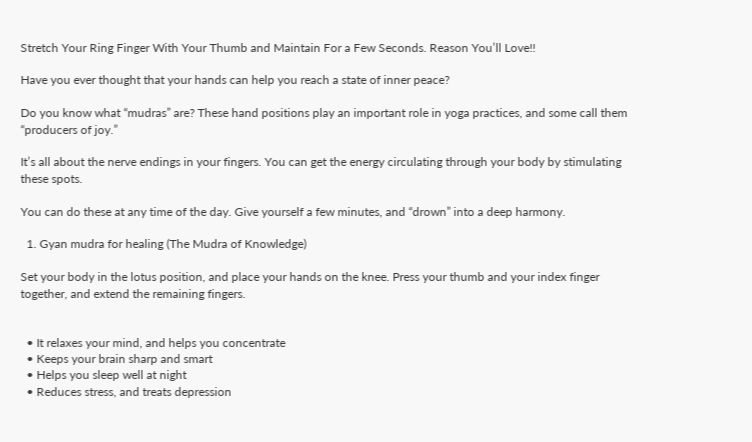Stretch Your Ring Finger With Your Thumb and Maintain For a Few Seconds. Reason You’ll Love!!

Have you ever thought that your hands can help you reach a state of inner peace?

Do you know what “mudras” are? These hand positions play an important role in yoga practices, and some call them “producers of joy.”

It’s all about the nerve endings in your fingers. You can get the energy circulating through your body by stimulating these spots.

You can do these at any time of the day. Give yourself a few minutes, and “drown” into a deep harmony.

  1. Gyan mudra for healing (The Mudra of Knowledge)

Set your body in the lotus position, and place your hands on the knee. Press your thumb and your index finger together, and extend the remaining fingers.


  • It relaxes your mind, and helps you concentrate
  • Keeps your brain sharp and smart
  • Helps you sleep well at night
  • Reduces stress, and treats depression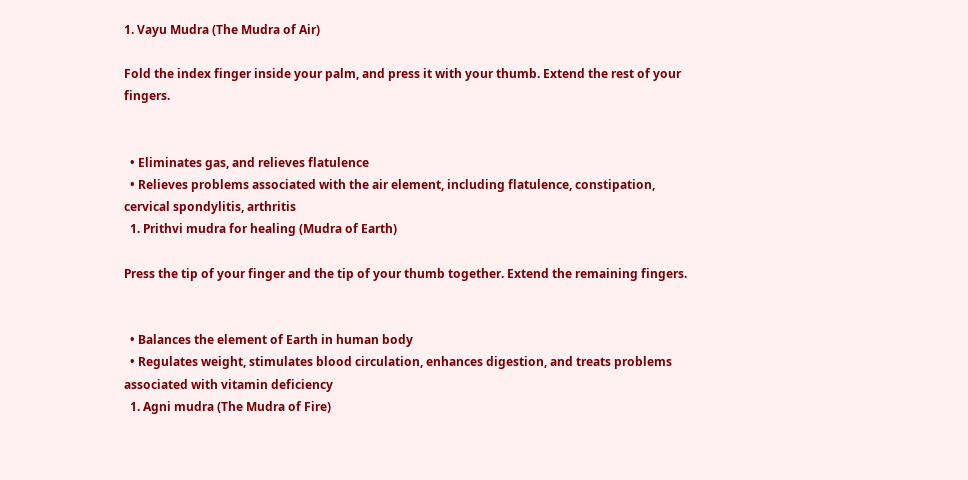1. Vayu Mudra (The Mudra of Air)

Fold the index finger inside your palm, and press it with your thumb. Extend the rest of your fingers.


  • Eliminates gas, and relieves flatulence
  • Relieves problems associated with the air element, including flatulence, constipation, cervical spondylitis, arthritis
  1. Prithvi mudra for healing (Mudra of Earth)

Press the tip of your finger and the tip of your thumb together. Extend the remaining fingers.


  • Balances the element of Earth in human body
  • Regulates weight, stimulates blood circulation, enhances digestion, and treats problems associated with vitamin deficiency
  1. Agni mudra (The Mudra of Fire)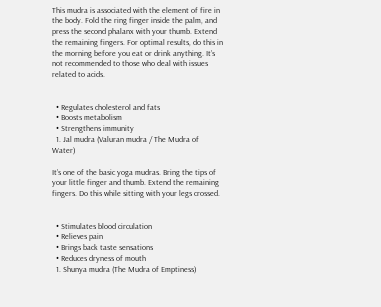This mudra is associated with the element of fire in the body. Fold the ring finger inside the palm, and press the second phalanx with your thumb. Extend the remaining fingers. For optimal results, do this in the morning before you eat or drink anything. It’s not recommended to those who deal with issues related to acids.


  • Regulates cholesterol and fats
  • Boosts metabolism
  • Strengthens immunity
  1. Jal mudra (Valuran mudra / The Mudra of Water)

It’s one of the basic yoga mudras. Bring the tips of your little finger and thumb. Extend the remaining fingers. Do this while sitting with your legs crossed.


  • Stimulates blood circulation
  • Relieves pain
  • Brings back taste sensations
  • Reduces dryness of mouth
  1. Shunya mudra (The Mudra of Emptiness)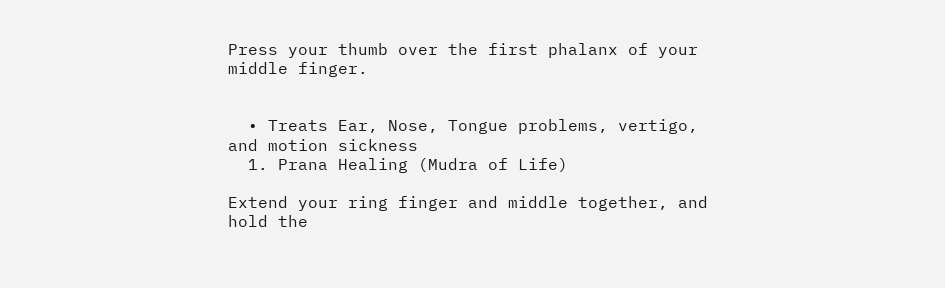Press your thumb over the first phalanx of your middle finger.


  • Treats Ear, Nose, Tongue problems, vertigo, and motion sickness
  1. Prana Healing (Mudra of Life)

Extend your ring finger and middle together, and hold the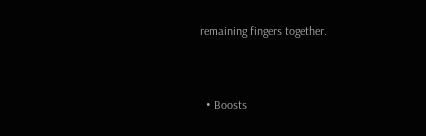remaining fingers together.


  • Boosts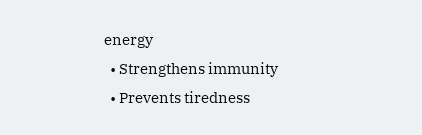energy
  • Strengthens immunity
  • Prevents tiredness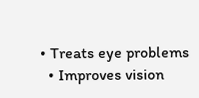• Treats eye problems
  • Improves vision